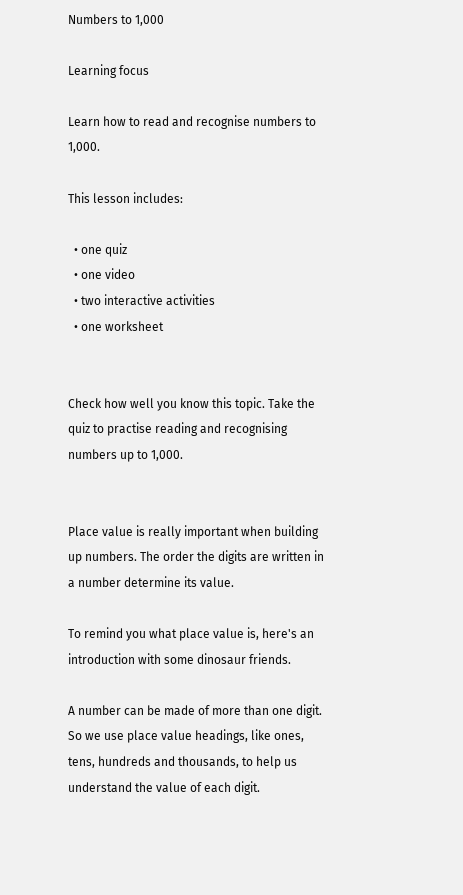Numbers to 1,000

Learning focus

Learn how to read and recognise numbers to 1,000.

This lesson includes:

  • one quiz
  • one video
  • two interactive activities
  • one worksheet


Check how well you know this topic. Take the quiz to practise reading and recognising numbers up to 1,000.


Place value is really important when building up numbers. The order the digits are written in a number determine its value.

To remind you what place value is, here's an introduction with some dinosaur friends.

A number can be made of more than one digit. So we use place value headings, like ones, tens, hundreds and thousands, to help us understand the value of each digit.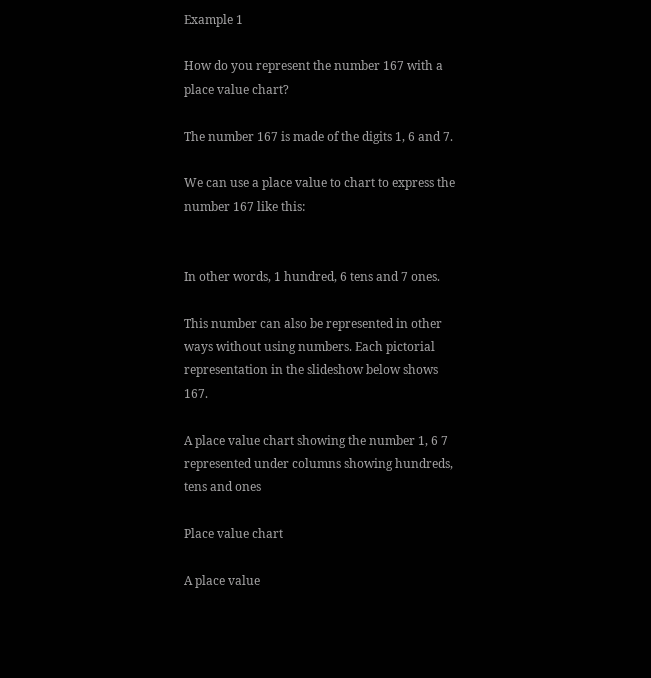Example 1

How do you represent the number 167 with a place value chart?

The number 167 is made of the digits 1, 6 and 7.

We can use a place value to chart to express the number 167 like this:


In other words, 1 hundred, 6 tens and 7 ones.

This number can also be represented in other ways without using numbers. Each pictorial representation in the slideshow below shows 167.

A place value chart showing the number 1, 6 7 represented under columns showing hundreds, tens and ones

Place value chart

A place value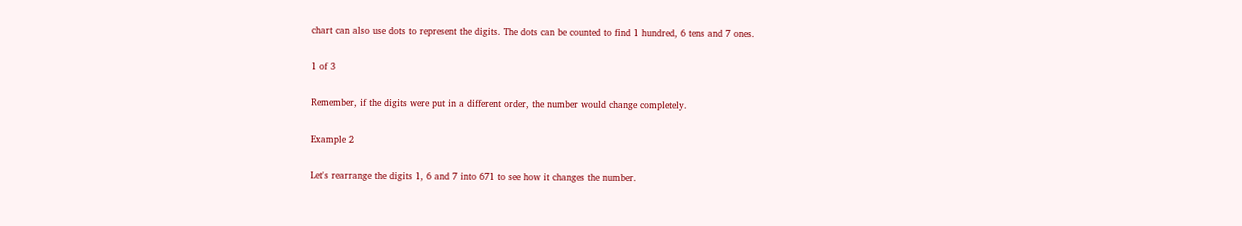chart can also use dots to represent the digits. The dots can be counted to find 1 hundred, 6 tens and 7 ones.

1 of 3

Remember, if the digits were put in a different order, the number would change completely.

Example 2

Let's rearrange the digits 1, 6 and 7 into 671 to see how it changes the number.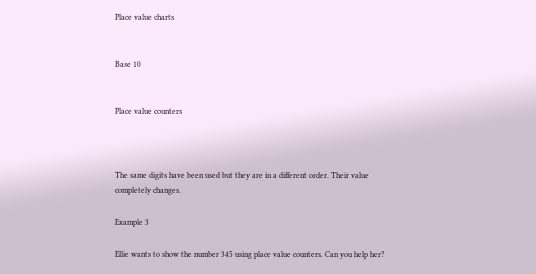Place value charts


Base 10


Place value counters



The same digits have been used but they are in a different order. Their value completely changes.

Example 3

Ellie wants to show the number 345 using place value counters. Can you help her?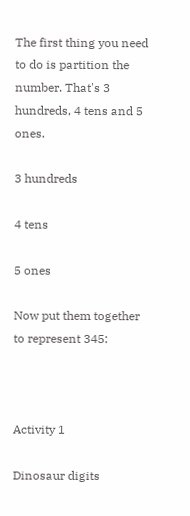The first thing you need to do is partition the number. That's 3 hundreds, 4 tens and 5 ones.

3 hundreds

4 tens

5 ones

Now put them together to represent 345:



Activity 1

Dinosaur digits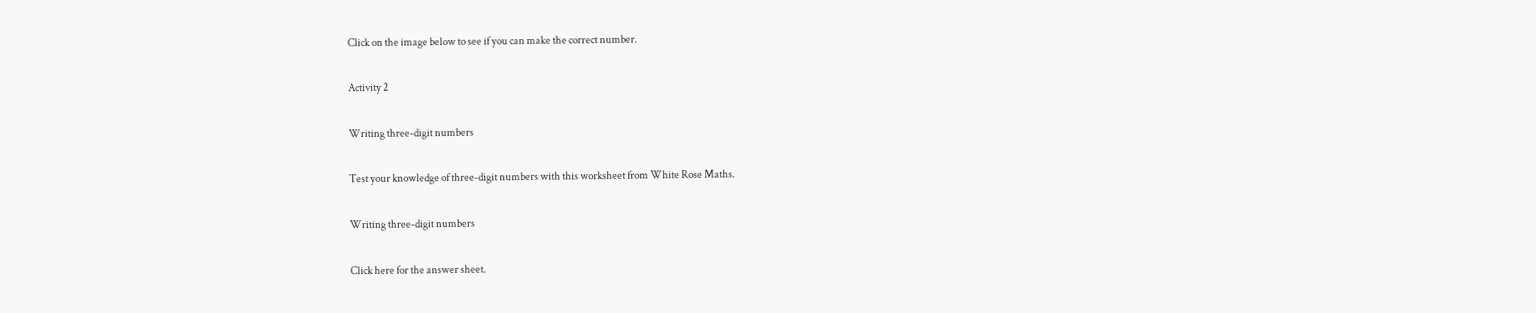Click on the image below to see if you can make the correct number.

Activity 2

Writing three-digit numbers

Test your knowledge of three-digit numbers with this worksheet from White Rose Maths.

Writing three-digit numbers

Click here for the answer sheet.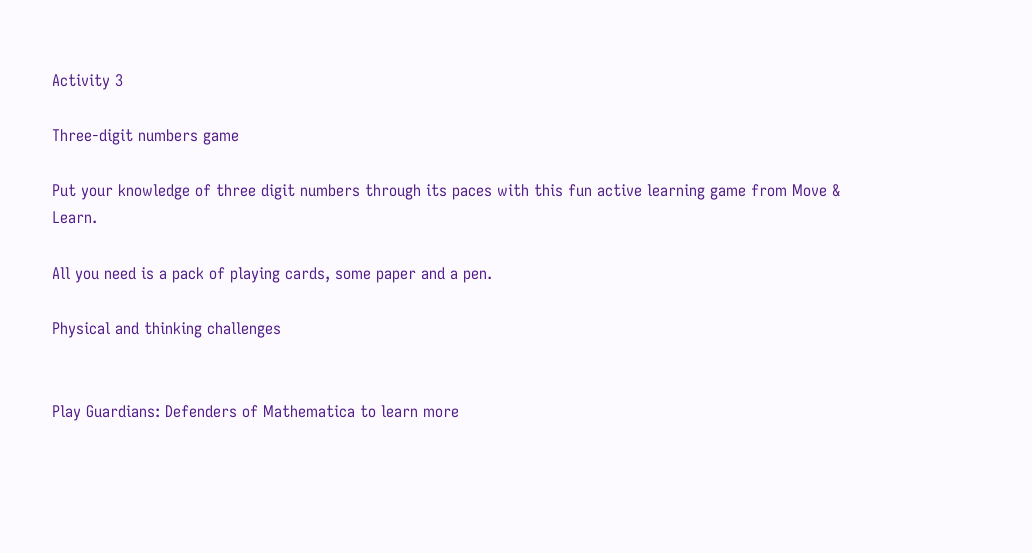Activity 3

Three-digit numbers game

Put your knowledge of three digit numbers through its paces with this fun active learning game from Move & Learn.

All you need is a pack of playing cards, some paper and a pen.

Physical and thinking challenges


Play Guardians: Defenders of Mathematica to learn more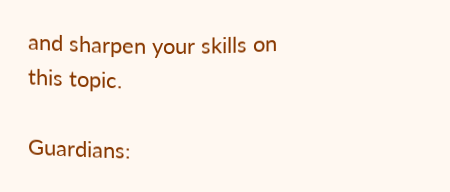and sharpen your skills on this topic.

Guardians: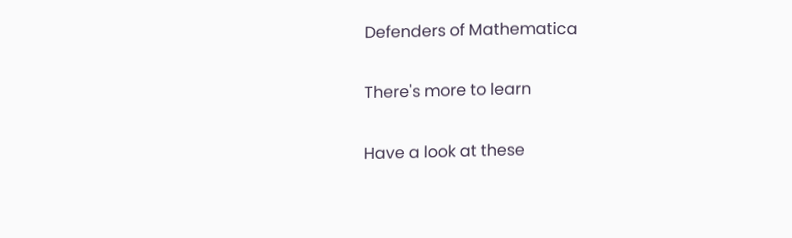Defenders of Mathematica

There's more to learn

Have a look at these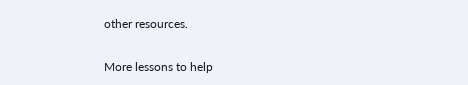other resources.

More lessons to help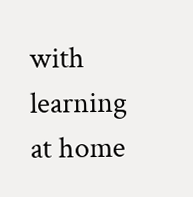with learning at home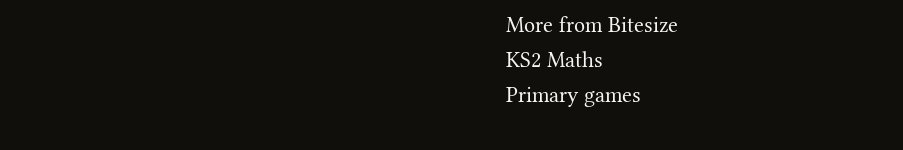More from Bitesize
KS2 Maths
Primary games